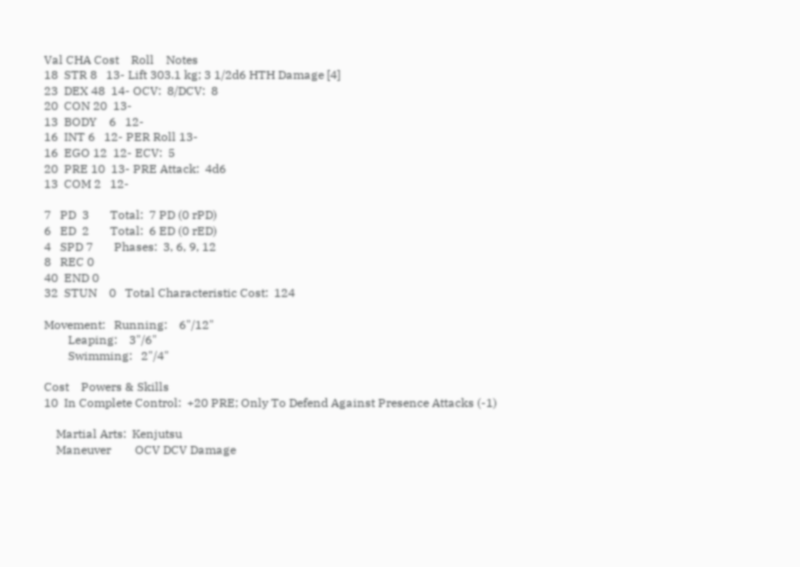Val CHA Cost    Roll    Notes
18  STR 8   13- Lift 303.1 kg; 3 1/2d6 HTH Damage [4]
23  DEX 48  14- OCV:  8/DCV:  8
20  CON 20  13-
13  BODY    6   12-
16  INT 6   12- PER Roll 13-
16  EGO 12  12- ECV:  5
20  PRE 10  13- PRE Attack:  4d6
13  COM 2   12-

7   PD  3       Total:  7 PD (0 rPD)
6   ED  2       Total:  6 ED (0 rED)
4   SPD 7       Phases:  3, 6, 9, 12
8   REC 0
40  END 0
32  STUN    0   Total Characteristic Cost:  124

Movement:   Running:    6"/12"
        Leaping:    3"/6"
        Swimming:   2"/4"

Cost    Powers & Skills
10  In Complete Control:  +20 PRE; Only To Defend Against Presence Attacks (-1)

    Martial Arts:  Kenjutsu
    Maneuver        OCV DCV Damage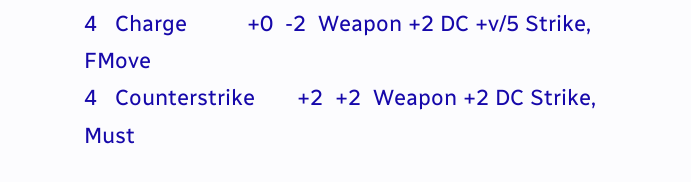4   Charge          +0  -2  Weapon +2 DC +v/5 Strike, FMove
4   Counterstrike       +2  +2  Weapon +2 DC Strike, Must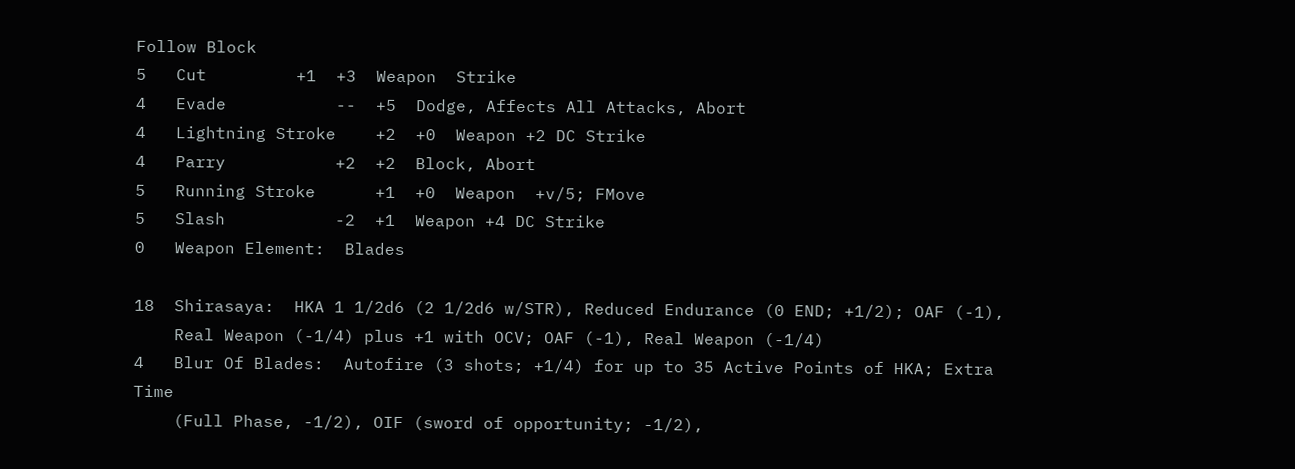Follow Block
5   Cut         +1  +3  Weapon  Strike
4   Evade           --  +5  Dodge, Affects All Attacks, Abort
4   Lightning Stroke    +2  +0  Weapon +2 DC Strike
4   Parry           +2  +2  Block, Abort
5   Running Stroke      +1  +0  Weapon  +v/5; FMove
5   Slash           -2  +1  Weapon +4 DC Strike
0   Weapon Element:  Blades

18  Shirasaya:  HKA 1 1/2d6 (2 1/2d6 w/STR), Reduced Endurance (0 END; +1/2); OAF (-1),
    Real Weapon (-1/4) plus +1 with OCV; OAF (-1), Real Weapon (-1/4)
4   Blur Of Blades:  Autofire (3 shots; +1/4) for up to 35 Active Points of HKA; Extra Time
    (Full Phase, -1/2), OIF (sword of opportunity; -1/2),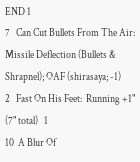END 1
7   Can Cut Bullets From The Air:  Missile Deflection (Bullets & Shrapnel); OAF (shirasaya; -1)
2   Fast On His Feet:  Running +1" (7" total)   1
10  A Blur Of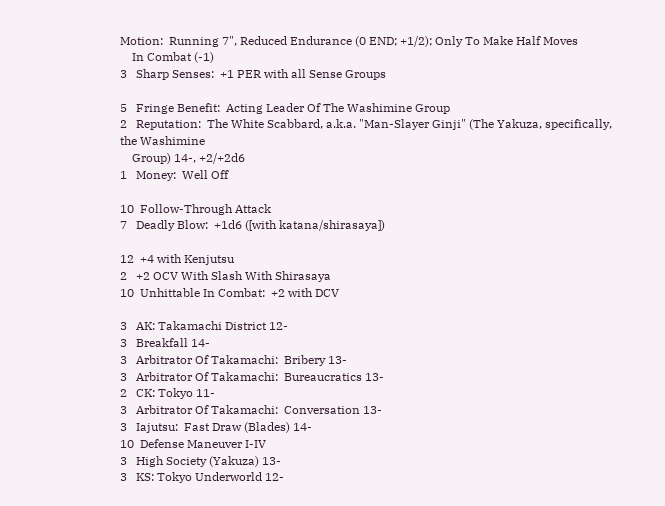Motion:  Running 7", Reduced Endurance (0 END; +1/2); Only To Make Half Moves
    In Combat (-1)
3   Sharp Senses:  +1 PER with all Sense Groups

5   Fringe Benefit:  Acting Leader Of The Washimine Group
2   Reputation:  The White Scabbard, a.k.a. "Man-Slayer Ginji" (The Yakuza, specifically, the Washimine
    Group) 14-, +2/+2d6
1   Money:  Well Off

10  Follow-Through Attack
7   Deadly Blow:  +1d6 ([with katana/shirasaya])

12  +4 with Kenjutsu
2   +2 OCV With Slash With Shirasaya
10  Unhittable In Combat:  +2 with DCV

3   AK: Takamachi District 12-
3   Breakfall 14-
3   Arbitrator Of Takamachi:  Bribery 13-
3   Arbitrator Of Takamachi:  Bureaucratics 13-
2   CK: Tokyo 11-
3   Arbitrator Of Takamachi:  Conversation 13-
3   Iajutsu:  Fast Draw (Blades) 14-
10  Defense Maneuver I-IV
3   High Society (Yakuza) 13-
3   KS: Tokyo Underworld 12-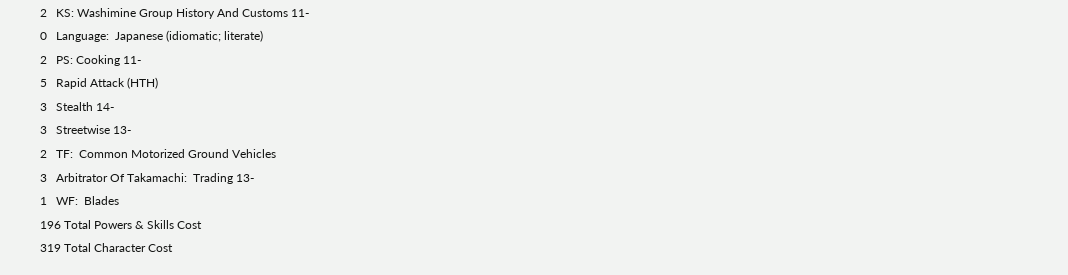2   KS: Washimine Group History And Customs 11-
0   Language:  Japanese (idiomatic; literate)
2   PS: Cooking 11-
5   Rapid Attack (HTH)
3   Stealth 14-
3   Streetwise 13-
2   TF:  Common Motorized Ground Vehicles
3   Arbitrator Of Takamachi:  Trading 13-
1   WF:  Blades
196 Total Powers & Skills Cost
319 Total Character Cost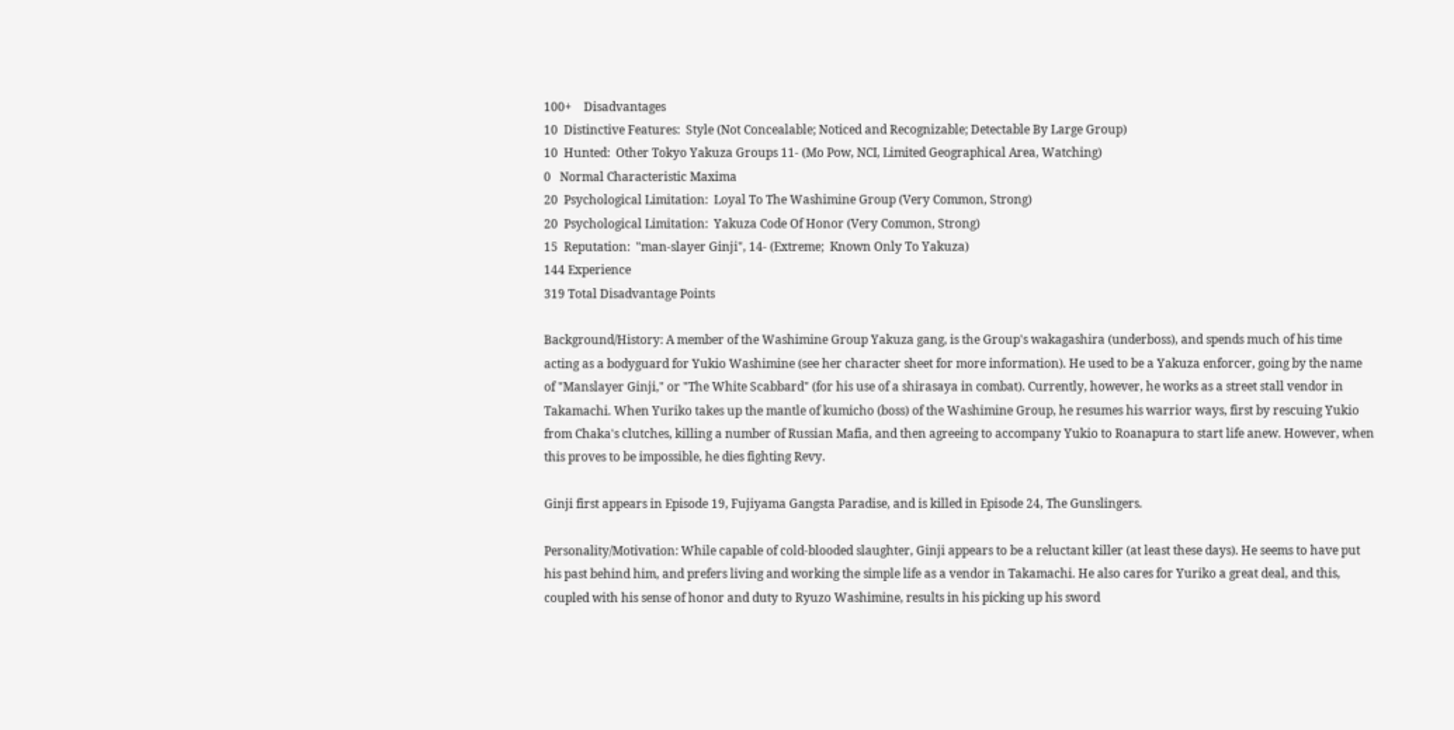100+    Disadvantages
10  Distinctive Features:  Style (Not Concealable; Noticed and Recognizable; Detectable By Large Group)
10  Hunted:  Other Tokyo Yakuza Groups 11- (Mo Pow, NCI, Limited Geographical Area, Watching)
0   Normal Characteristic Maxima
20  Psychological Limitation:  Loyal To The Washimine Group (Very Common, Strong)
20  Psychological Limitation:  Yakuza Code Of Honor (Very Common, Strong)
15  Reputation:  "man-slayer Ginji", 14- (Extreme;  Known Only To Yakuza)
144 Experience
319 Total Disadvantage Points

Background/History: A member of the Washimine Group Yakuza gang, is the Group's wakagashira (underboss), and spends much of his time acting as a bodyguard for Yukio Washimine (see her character sheet for more information). He used to be a Yakuza enforcer, going by the name of "Manslayer Ginji," or "The White Scabbard" (for his use of a shirasaya in combat). Currently, however, he works as a street stall vendor in Takamachi. When Yuriko takes up the mantle of kumicho (boss) of the Washimine Group, he resumes his warrior ways, first by rescuing Yukio from Chaka's clutches, killing a number of Russian Mafia, and then agreeing to accompany Yukio to Roanapura to start life anew. However, when this proves to be impossible, he dies fighting Revy.

Ginji first appears in Episode 19, Fujiyama Gangsta Paradise, and is killed in Episode 24, The Gunslingers.

Personality/Motivation: While capable of cold-blooded slaughter, Ginji appears to be a reluctant killer (at least these days). He seems to have put his past behind him, and prefers living and working the simple life as a vendor in Takamachi. He also cares for Yuriko a great deal, and this, coupled with his sense of honor and duty to Ryuzo Washimine, results in his picking up his sword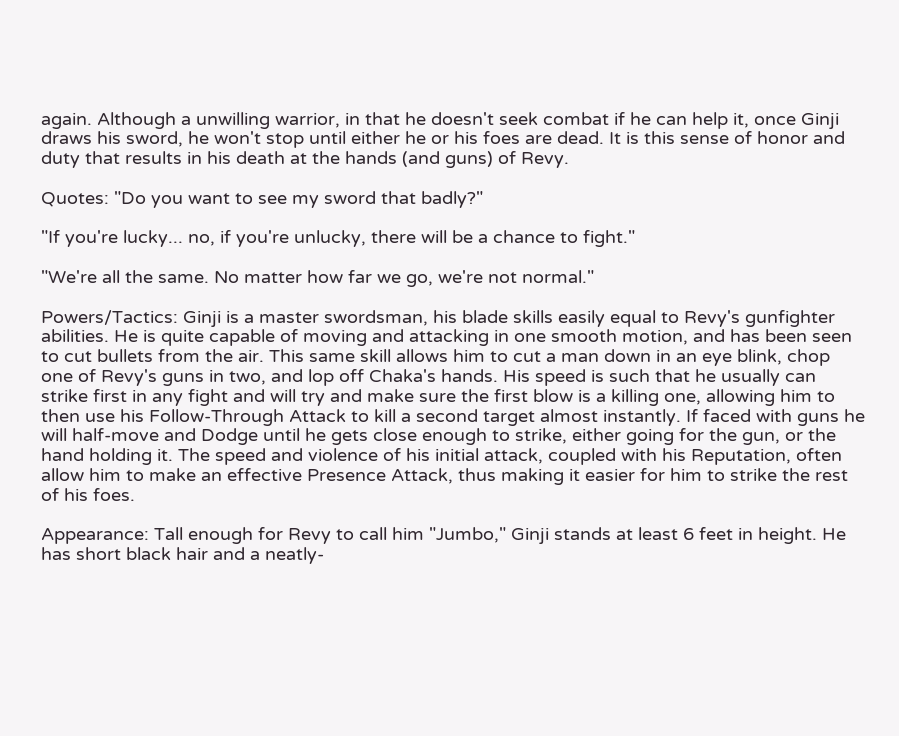again. Although a unwilling warrior, in that he doesn't seek combat if he can help it, once Ginji draws his sword, he won't stop until either he or his foes are dead. It is this sense of honor and duty that results in his death at the hands (and guns) of Revy.

Quotes: "Do you want to see my sword that badly?"

"If you're lucky... no, if you're unlucky, there will be a chance to fight."

"We're all the same. No matter how far we go, we're not normal."

Powers/Tactics: Ginji is a master swordsman, his blade skills easily equal to Revy's gunfighter abilities. He is quite capable of moving and attacking in one smooth motion, and has been seen to cut bullets from the air. This same skill allows him to cut a man down in an eye blink, chop one of Revy's guns in two, and lop off Chaka's hands. His speed is such that he usually can strike first in any fight and will try and make sure the first blow is a killing one, allowing him to then use his Follow-Through Attack to kill a second target almost instantly. If faced with guns he will half-move and Dodge until he gets close enough to strike, either going for the gun, or the hand holding it. The speed and violence of his initial attack, coupled with his Reputation, often allow him to make an effective Presence Attack, thus making it easier for him to strike the rest of his foes.

Appearance: Tall enough for Revy to call him "Jumbo," Ginji stands at least 6 feet in height. He has short black hair and a neatly-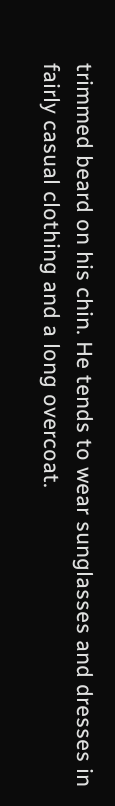trimmed beard on his chin. He tends to wear sunglasses and dresses in fairly casual clothing and a long overcoat.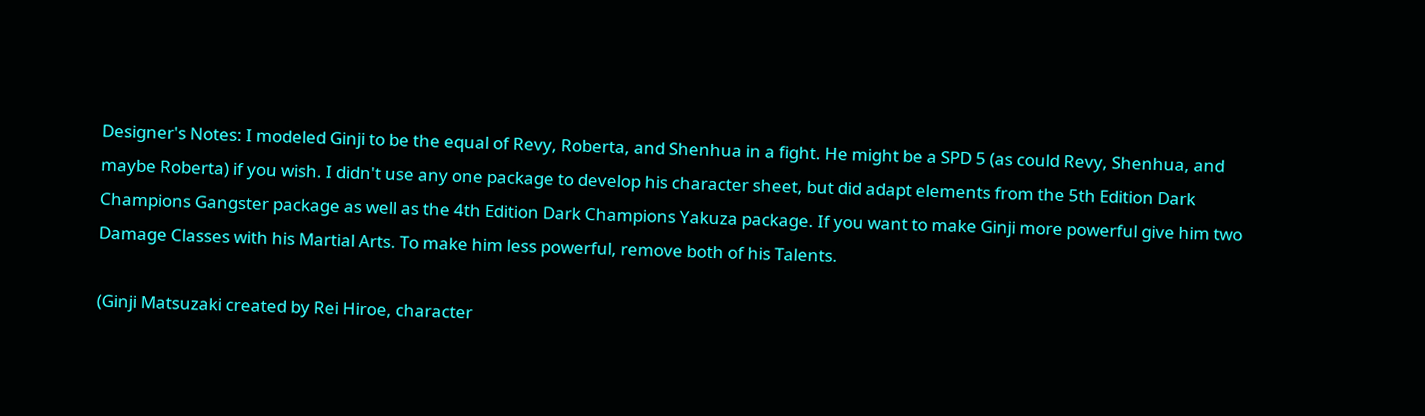Designer's Notes: I modeled Ginji to be the equal of Revy, Roberta, and Shenhua in a fight. He might be a SPD 5 (as could Revy, Shenhua, and maybe Roberta) if you wish. I didn't use any one package to develop his character sheet, but did adapt elements from the 5th Edition Dark Champions Gangster package as well as the 4th Edition Dark Champions Yakuza package. If you want to make Ginji more powerful give him two Damage Classes with his Martial Arts. To make him less powerful, remove both of his Talents.

(Ginji Matsuzaki created by Rei Hiroe, character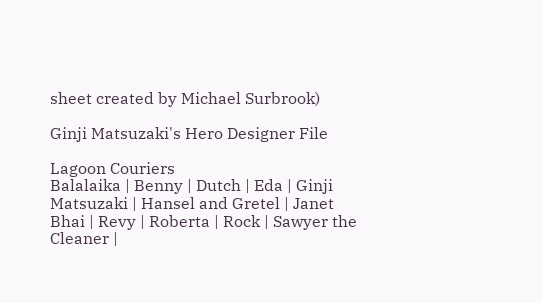sheet created by Michael Surbrook)

Ginji Matsuzaki's Hero Designer File

Lagoon Couriers
Balalaika | Benny | Dutch | Eda | Ginji Matsuzaki | Hansel and Gretel | Janet Bhai | Revy | Roberta | Rock | Sawyer the Cleaner |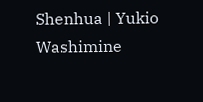Shenhua | Yukio Washimine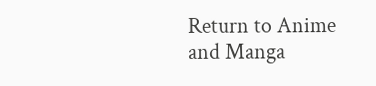Return to Anime and Manga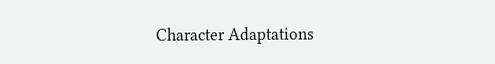Character Adaptations